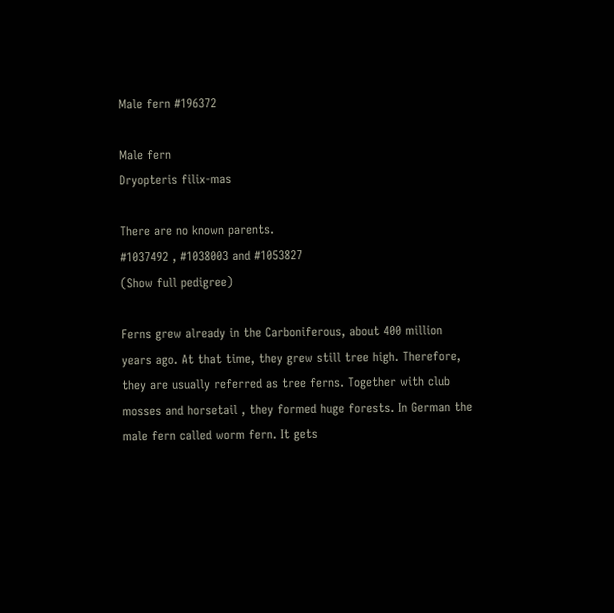Male fern #196372

Male fern
Dryopteris filix-mas

There are no known parents.
#1037492 , #1038003 and #1053827
(Show full pedigree)

Ferns grew already in the Carboniferous, about 400 million years ago. At that time, they grew still tree high. Therefore, they are usually referred as tree ferns. Together with club mosses and horsetail , they formed huge forests. In German the male fern called worm fern. It gets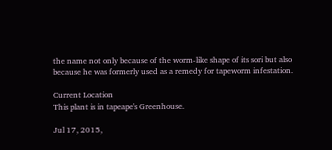the name not only because of the worm-like shape of its sori but also because he was formerly used as a remedy for tapeworm infestation.

Current Location
This plant is in tapeape's Greenhouse.

Jul 17, 2015,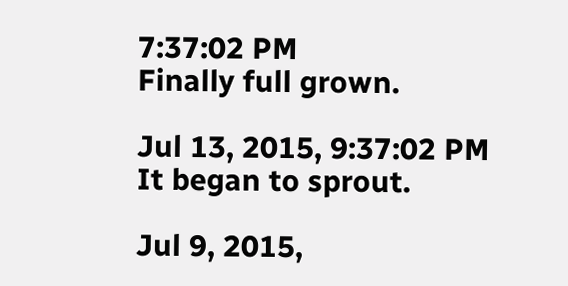7:37:02 PM
Finally full grown.

Jul 13, 2015, 9:37:02 PM
It began to sprout.

Jul 9, 2015,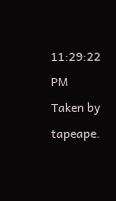11:29:22 PM
Taken by tapeape.